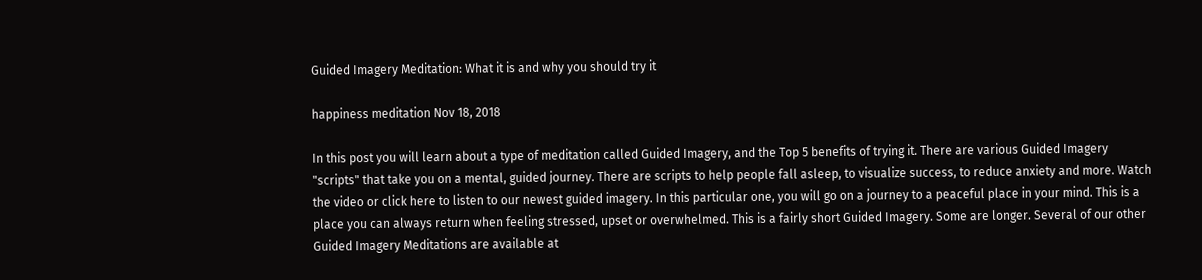Guided Imagery Meditation: What it is and why you should try it

happiness meditation Nov 18, 2018

In this post you will learn about a type of meditation called Guided Imagery, and the Top 5 benefits of trying it. There are various Guided Imagery "scripts" that take you on a mental, guided journey. There are scripts to help people fall asleep, to visualize success, to reduce anxiety and more. Watch the video or click here to listen to our newest guided imagery. In this particular one, you will go on a journey to a peaceful place in your mind. This is a place you can always return when feeling stressed, upset or overwhelmed. This is a fairly short Guided Imagery. Some are longer. Several of our other Guided Imagery Meditations are available at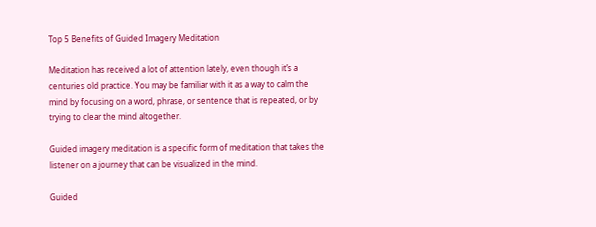Top 5 Benefits of Guided Imagery Meditation

Meditation has received a lot of attention lately, even though it’s a centuries old practice. You may be familiar with it as a way to calm the mind by focusing on a word, phrase, or sentence that is repeated, or by trying to clear the mind altogether.

Guided imagery meditation is a specific form of meditation that takes the listener on a journey that can be visualized in the mind.

Guided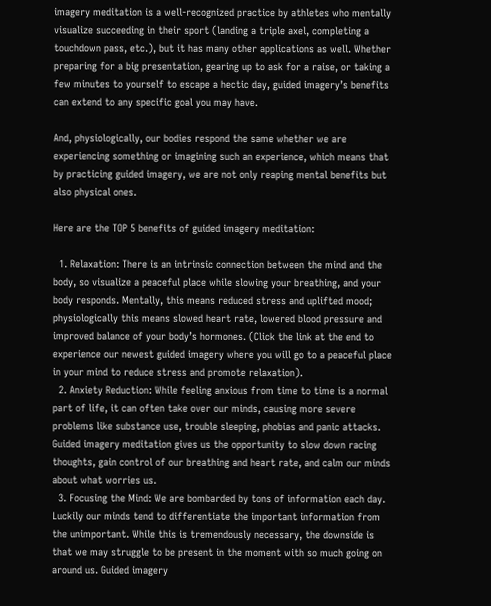imagery meditation is a well-recognized practice by athletes who mentally visualize succeeding in their sport (landing a triple axel, completing a touchdown pass, etc.), but it has many other applications as well. Whether preparing for a big presentation, gearing up to ask for a raise, or taking a few minutes to yourself to escape a hectic day, guided imagery’s benefits can extend to any specific goal you may have.

And, physiologically, our bodies respond the same whether we are experiencing something or imagining such an experience, which means that by practicing guided imagery, we are not only reaping mental benefits but also physical ones.

Here are the TOP 5 benefits of guided imagery meditation:

  1. Relaxation: There is an intrinsic connection between the mind and the body, so visualize a peaceful place while slowing your breathing, and your body responds. Mentally, this means reduced stress and uplifted mood; physiologically this means slowed heart rate, lowered blood pressure and improved balance of your body’s hormones. (Click the link at the end to experience our newest guided imagery where you will go to a peaceful place in your mind to reduce stress and promote relaxation).
  2. Anxiety Reduction: While feeling anxious from time to time is a normal part of life, it can often take over our minds, causing more severe problems like substance use, trouble sleeping, phobias and panic attacks. Guided imagery meditation gives us the opportunity to slow down racing thoughts, gain control of our breathing and heart rate, and calm our minds about what worries us.
  3. Focusing the Mind: We are bombarded by tons of information each day. Luckily our minds tend to differentiate the important information from the unimportant. While this is tremendously necessary, the downside is that we may struggle to be present in the moment with so much going on around us. Guided imagery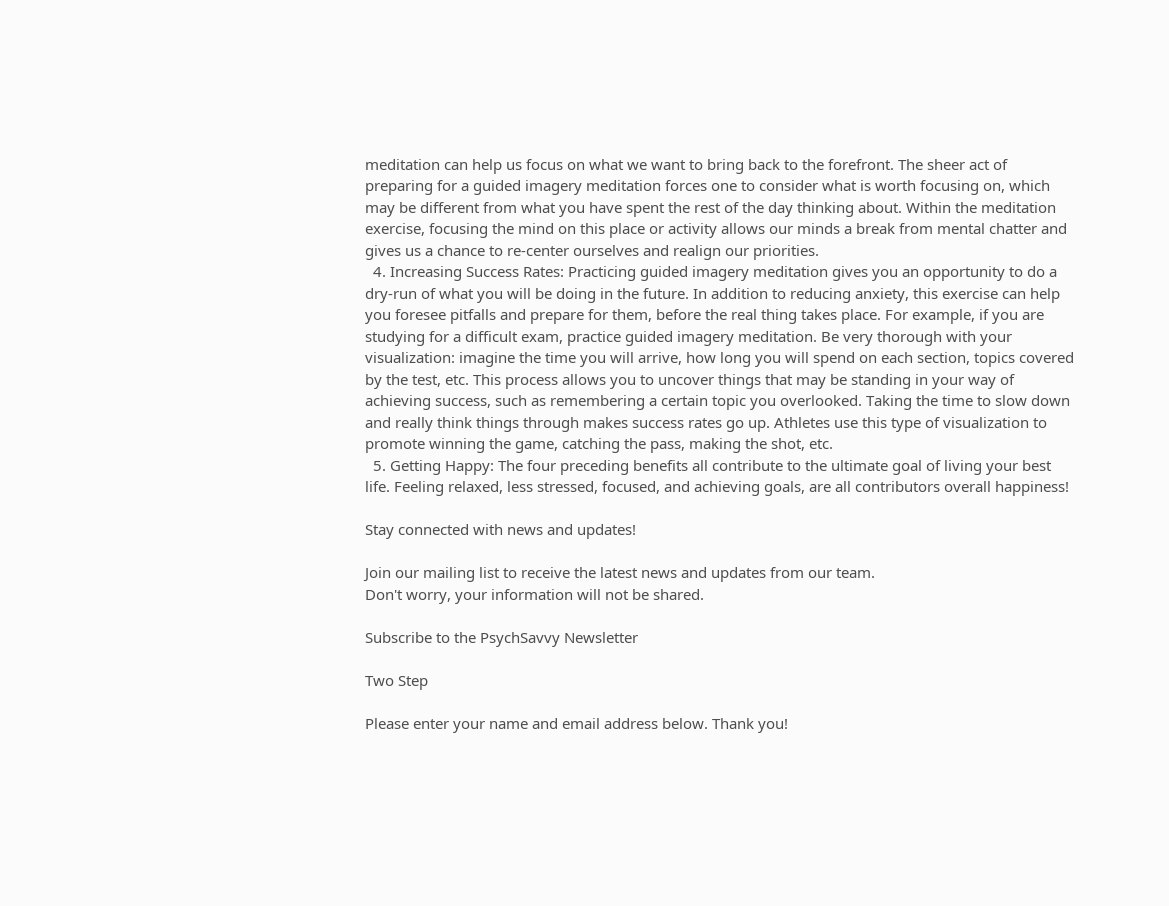meditation can help us focus on what we want to bring back to the forefront. The sheer act of preparing for a guided imagery meditation forces one to consider what is worth focusing on, which may be different from what you have spent the rest of the day thinking about. Within the meditation exercise, focusing the mind on this place or activity allows our minds a break from mental chatter and gives us a chance to re-center ourselves and realign our priorities.
  4. Increasing Success Rates: Practicing guided imagery meditation gives you an opportunity to do a dry-run of what you will be doing in the future. In addition to reducing anxiety, this exercise can help you foresee pitfalls and prepare for them, before the real thing takes place. For example, if you are studying for a difficult exam, practice guided imagery meditation. Be very thorough with your visualization: imagine the time you will arrive, how long you will spend on each section, topics covered by the test, etc. This process allows you to uncover things that may be standing in your way of achieving success, such as remembering a certain topic you overlooked. Taking the time to slow down and really think things through makes success rates go up. Athletes use this type of visualization to promote winning the game, catching the pass, making the shot, etc.
  5. Getting Happy: The four preceding benefits all contribute to the ultimate goal of living your best life. Feeling relaxed, less stressed, focused, and achieving goals, are all contributors overall happiness!

Stay connected with news and updates!

Join our mailing list to receive the latest news and updates from our team.
Don't worry, your information will not be shared.

Subscribe to the PsychSavvy Newsletter

Two Step

Please enter your name and email address below. Thank you!